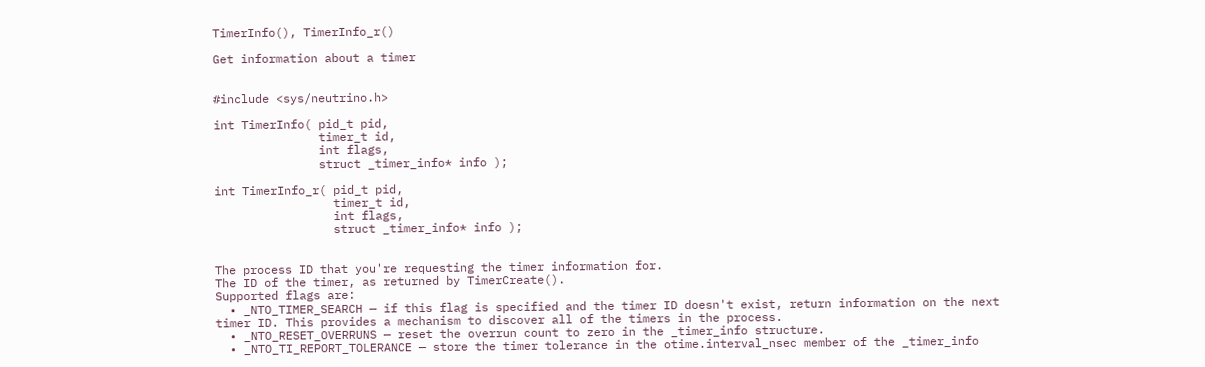TimerInfo(), TimerInfo_r()

Get information about a timer


#include <sys/neutrino.h>

int TimerInfo( pid_t pid,
               timer_t id,
               int flags,
               struct _timer_info* info );

int TimerInfo_r( pid_t pid,
                 timer_t id,
                 int flags,
                 struct _timer_info* info );


The process ID that you're requesting the timer information for.
The ID of the timer, as returned by TimerCreate().
Supported flags are:
  • _NTO_TIMER_SEARCH — if this flag is specified and the timer ID doesn't exist, return information on the next timer ID. This provides a mechanism to discover all of the timers in the process.
  • _NTO_RESET_OVERRUNS — reset the overrun count to zero in the _timer_info structure.
  • _NTO_TI_REPORT_TOLERANCE — store the timer tolerance in the otime.interval_nsec member of the _timer_info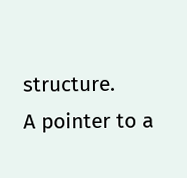structure.
A pointer to a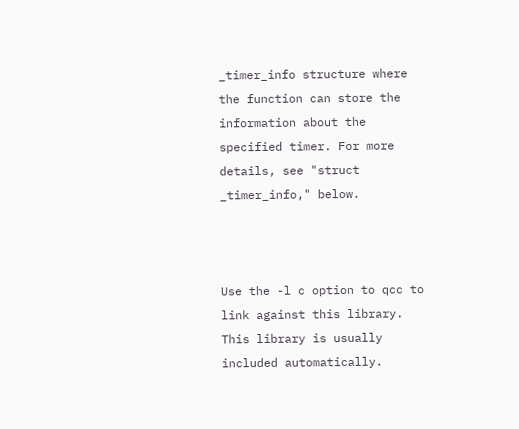_timer_info structure where the function can store the information about the specified timer. For more details, see "struct _timer_info," below.



Use the -l c option to qcc to link against this library. This library is usually included automatically.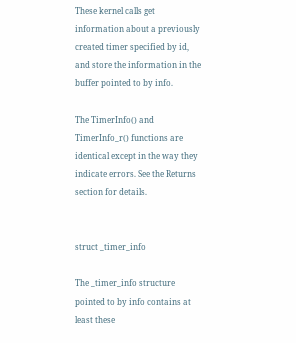These kernel calls get information about a previously created timer specified by id, and store the information in the buffer pointed to by info.

The TimerInfo() and TimerInfo_r() functions are identical except in the way they indicate errors. See the Returns section for details.


struct _timer_info

The _timer_info structure pointed to by info contains at least these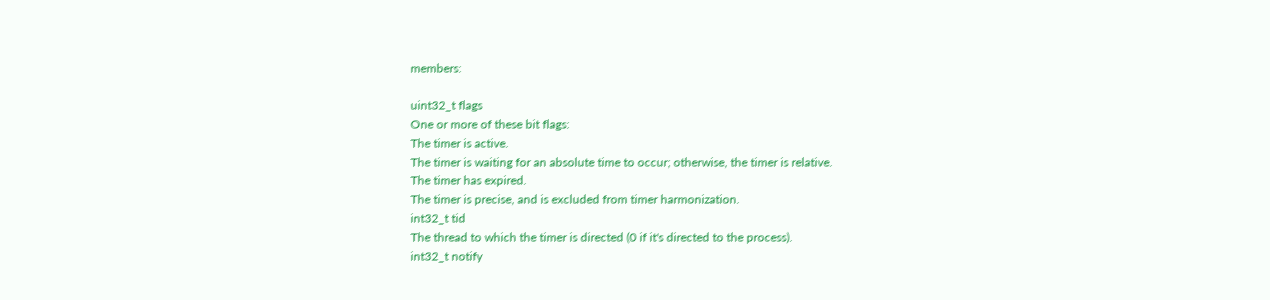members:

uint32_t flags
One or more of these bit flags:
The timer is active.
The timer is waiting for an absolute time to occur; otherwise, the timer is relative.
The timer has expired.
The timer is precise, and is excluded from timer harmonization.
int32_t tid
The thread to which the timer is directed (0 if it's directed to the process).
int32_t notify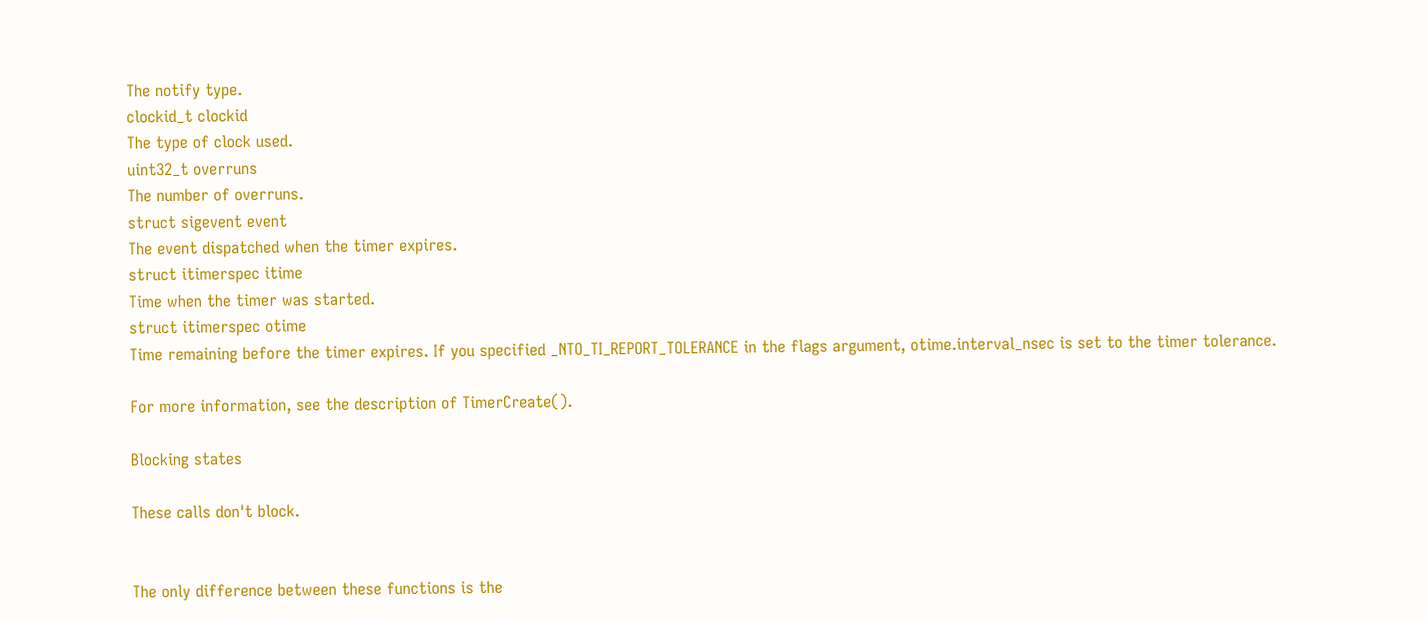The notify type.
clockid_t clockid
The type of clock used.
uint32_t overruns
The number of overruns.
struct sigevent event
The event dispatched when the timer expires.
struct itimerspec itime
Time when the timer was started.
struct itimerspec otime
Time remaining before the timer expires. If you specified _NTO_TI_REPORT_TOLERANCE in the flags argument, otime.interval_nsec is set to the timer tolerance.

For more information, see the description of TimerCreate().

Blocking states

These calls don't block.


The only difference between these functions is the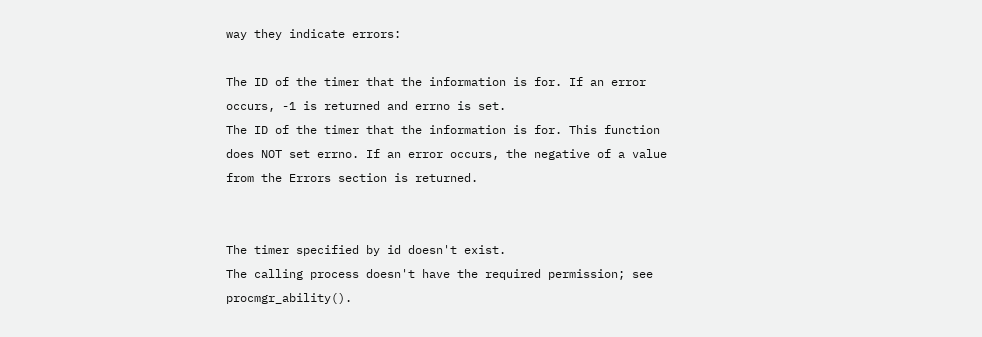way they indicate errors:

The ID of the timer that the information is for. If an error occurs, -1 is returned and errno is set.
The ID of the timer that the information is for. This function does NOT set errno. If an error occurs, the negative of a value from the Errors section is returned.


The timer specified by id doesn't exist.
The calling process doesn't have the required permission; see procmgr_ability().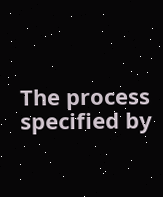The process specified by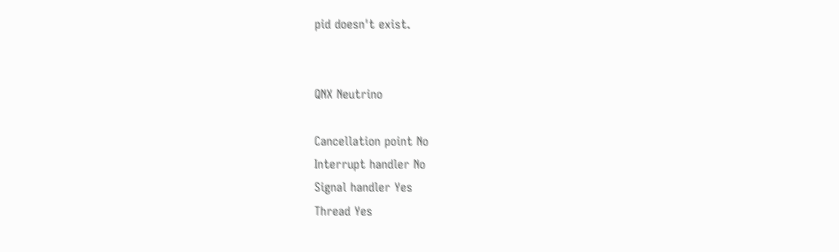pid doesn't exist.


QNX Neutrino

Cancellation point No
Interrupt handler No
Signal handler Yes
Thread Yes